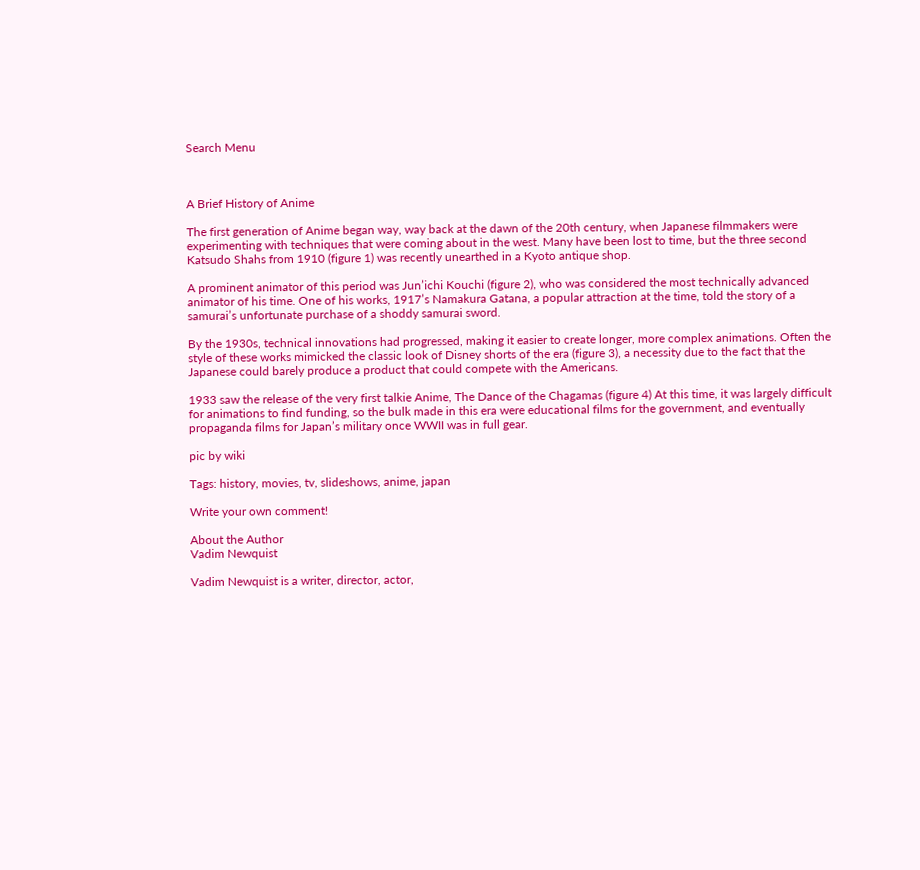Search Menu



A Brief History of Anime

The first generation of Anime began way, way back at the dawn of the 20th century, when Japanese filmmakers were experimenting with techniques that were coming about in the west. Many have been lost to time, but the three second Katsudo Shahs from 1910 (figure 1) was recently unearthed in a Kyoto antique shop.

A prominent animator of this period was Jun’ichi Kouchi (figure 2), who was considered the most technically advanced animator of his time. One of his works, 1917’s Namakura Gatana, a popular attraction at the time, told the story of a samurai’s unfortunate purchase of a shoddy samurai sword.

By the 1930s, technical innovations had progressed, making it easier to create longer, more complex animations. Often the style of these works mimicked the classic look of Disney shorts of the era (figure 3), a necessity due to the fact that the Japanese could barely produce a product that could compete with the Americans.

1933 saw the release of the very first talkie Anime, The Dance of the Chagamas (figure 4) At this time, it was largely difficult for animations to find funding, so the bulk made in this era were educational films for the government, and eventually propaganda films for Japan’s military once WWII was in full gear.

pic by wiki

Tags: history, movies, tv, slideshows, anime, japan

Write your own comment!

About the Author
Vadim Newquist

Vadim Newquist is a writer, director, actor,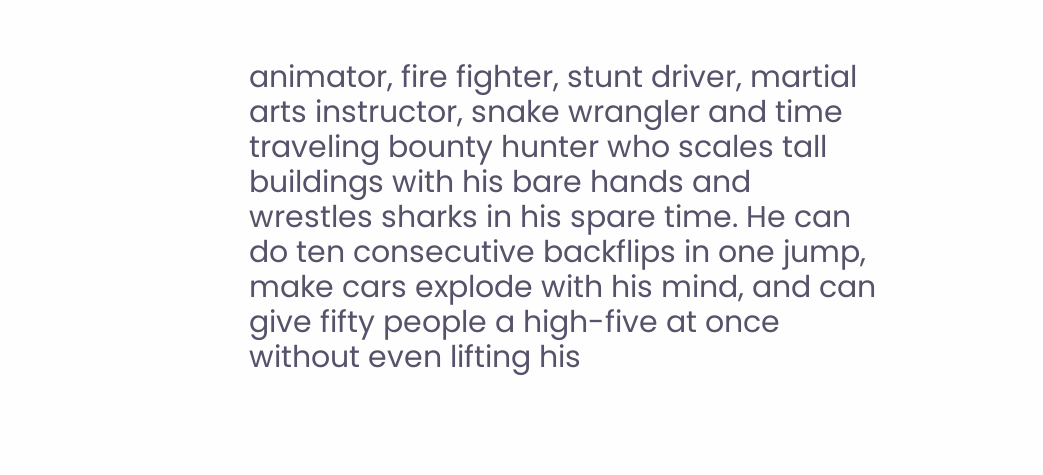animator, fire fighter, stunt driver, martial arts instructor, snake wrangler and time traveling bounty hunter who scales tall buildings with his bare hands and wrestles sharks in his spare time. He can do ten consecutive backflips in one jump, make cars explode with his mind, and can give fifty people a high-five at once without even lifting his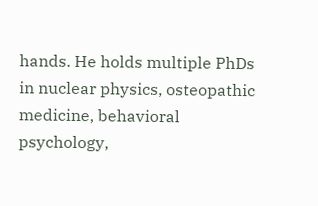hands. He holds multiple PhDs in nuclear physics, osteopathic medicine, behavioral psychology,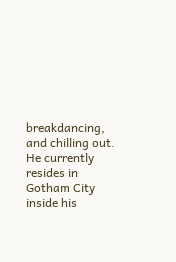breakdancing, and chilling out. He currently resides in Gotham City inside his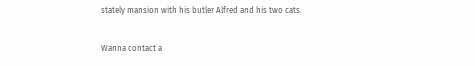stately mansion with his butler Alfred and his two cats.

Wanna contact a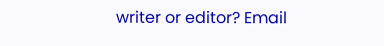writer or editor? Email